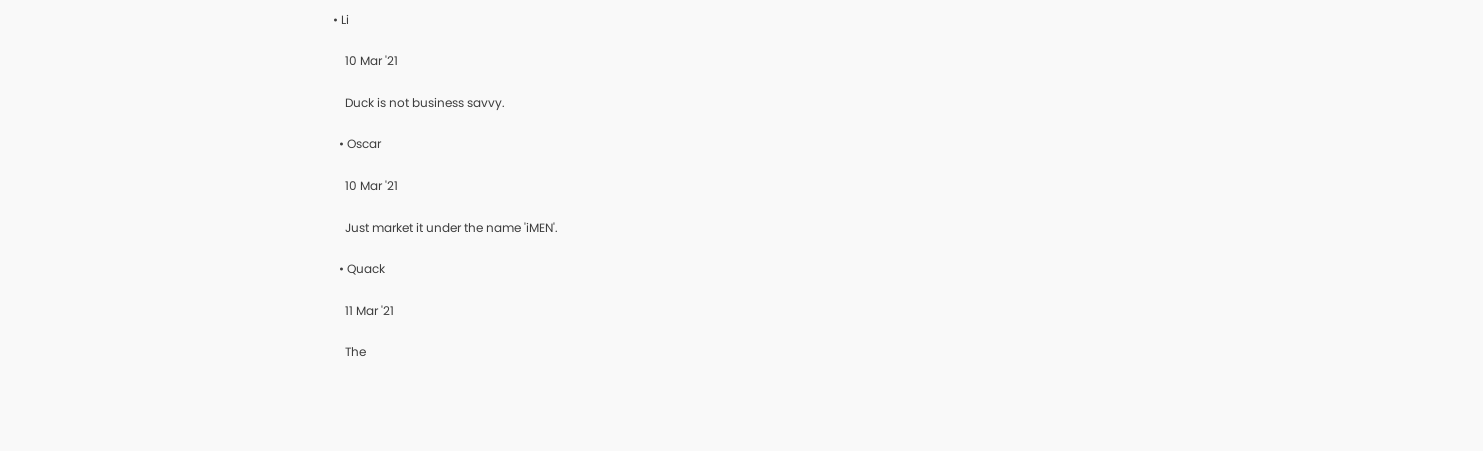• Li

    10 Mar '21

    Duck is not business savvy.

  • Oscar

    10 Mar '21

    Just market it under the name 'iMEN'.

  • Quack

    11 Mar '21

    The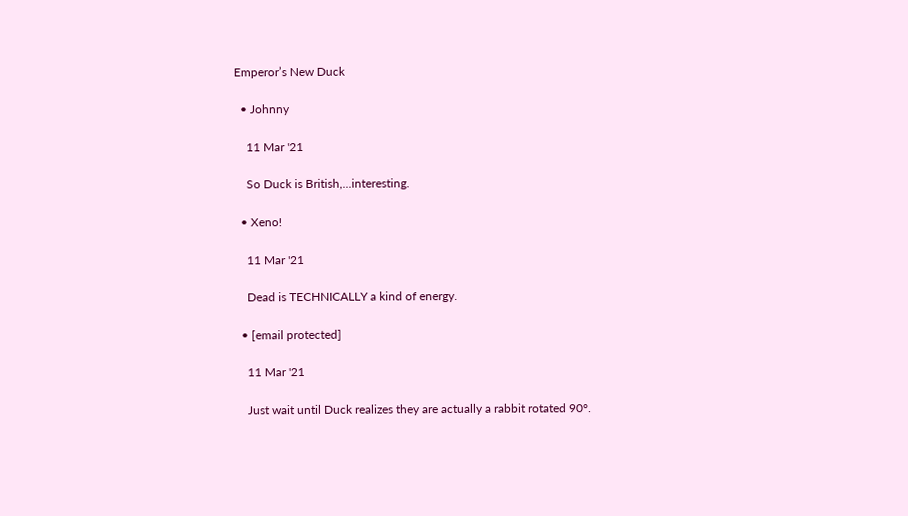Emperor’s New Duck

  • Johnny

    11 Mar '21

    So Duck is British,...interesting.

  • Xeno!

    11 Mar '21

    Dead is TECHNICALLY a kind of energy.

  • [email protected]

    11 Mar '21

    Just wait until Duck realizes they are actually a rabbit rotated 90°.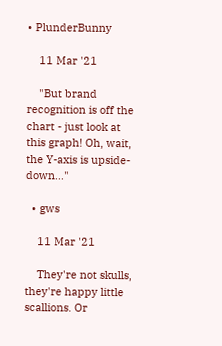• PlunderBunny

    11 Mar '21

    "But brand recognition is off the chart - just look at this graph! Oh, wait, the Y-axis is upside-down..."

  • gws

    11 Mar '21

    They're not skulls, they're happy little scallions. Or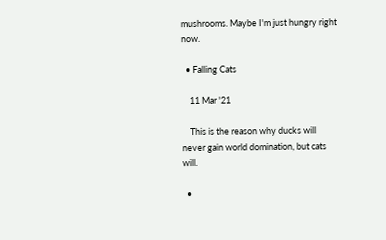mushrooms. Maybe I'm just hungry right now.

  • Falling Cats

    11 Mar '21

    This is the reason why ducks will never gain world domination, but cats will.

  •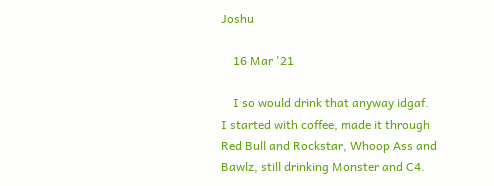Joshu

    16 Mar '21

    I so would drink that anyway idgaf. I started with coffee, made it through Red Bull and Rockstar, Whoop Ass and Bawlz, still drinking Monster and C4.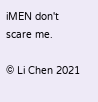iMEN don't scare me.

© Li Chen 2021